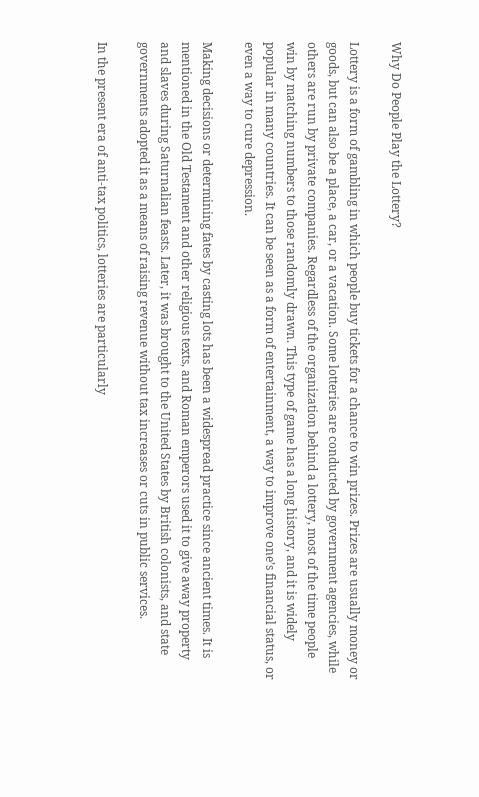Why Do People Play the Lottery?

Lottery is a form of gambling in which people buy tickets for a chance to win prizes. Prizes are usually money or goods, but can also be a place, a car, or a vacation. Some lotteries are conducted by government agencies, while others are run by private companies. Regardless of the organization behind a lottery, most of the time people win by matching numbers to those randomly drawn. This type of game has a long history, and it is widely popular in many countries. It can be seen as a form of entertainment, a way to improve one’s financial status, or even a way to cure depression.

Making decisions or determining fates by casting lots has been a widespread practice since ancient times. It is mentioned in the Old Testament and other religious texts, and Roman emperors used it to give away property and slaves during Saturnalian feasts. Later, it was brought to the United States by British colonists, and state governments adopted it as a means of raising revenue without tax increases or cuts in public services.

In the present era of anti-tax politics, lotteries are particularly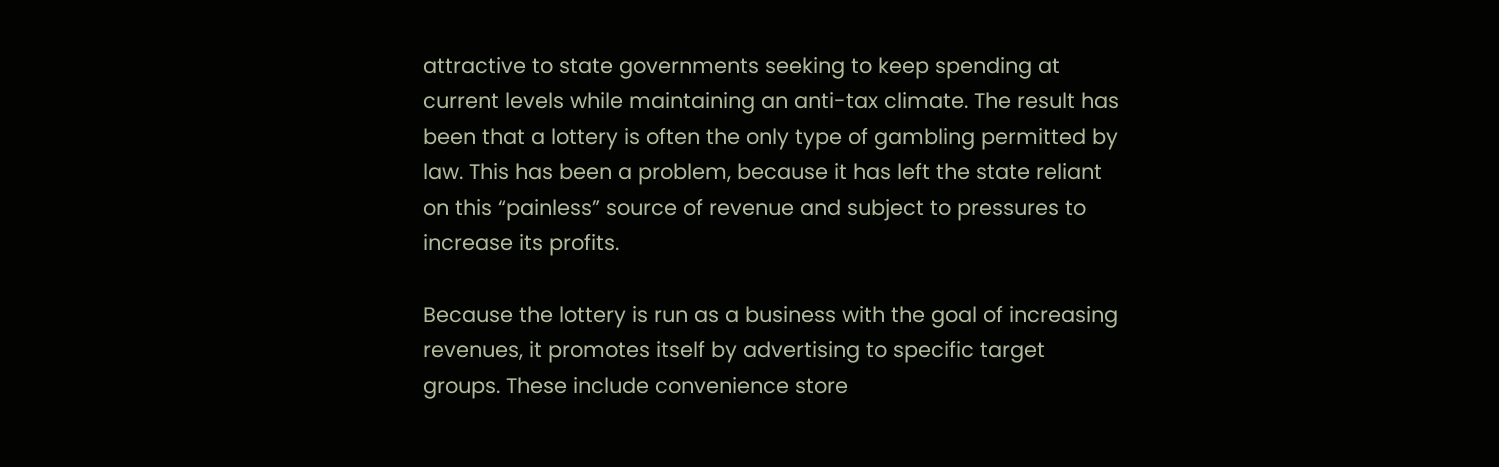attractive to state governments seeking to keep spending at current levels while maintaining an anti-tax climate. The result has been that a lottery is often the only type of gambling permitted by law. This has been a problem, because it has left the state reliant on this “painless” source of revenue and subject to pressures to increase its profits.

Because the lottery is run as a business with the goal of increasing revenues, it promotes itself by advertising to specific target groups. These include convenience store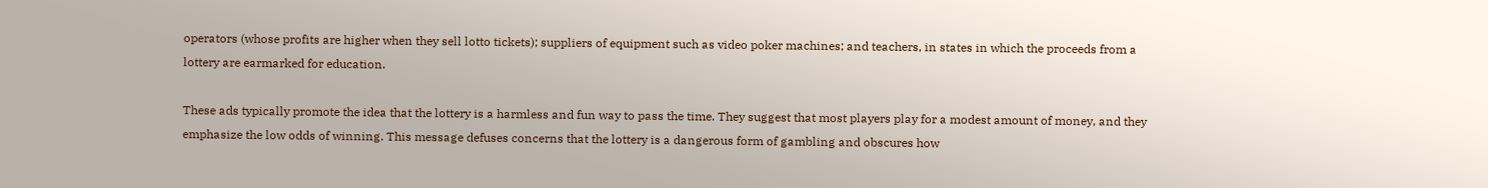operators (whose profits are higher when they sell lotto tickets); suppliers of equipment such as video poker machines; and teachers, in states in which the proceeds from a lottery are earmarked for education.

These ads typically promote the idea that the lottery is a harmless and fun way to pass the time. They suggest that most players play for a modest amount of money, and they emphasize the low odds of winning. This message defuses concerns that the lottery is a dangerous form of gambling and obscures how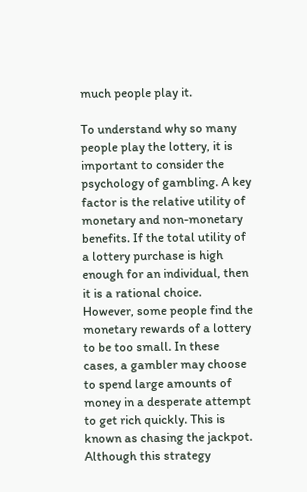much people play it.

To understand why so many people play the lottery, it is important to consider the psychology of gambling. A key factor is the relative utility of monetary and non-monetary benefits. If the total utility of a lottery purchase is high enough for an individual, then it is a rational choice. However, some people find the monetary rewards of a lottery to be too small. In these cases, a gambler may choose to spend large amounts of money in a desperate attempt to get rich quickly. This is known as chasing the jackpot. Although this strategy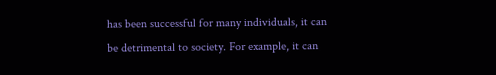has been successful for many individuals, it can be detrimental to society. For example, it can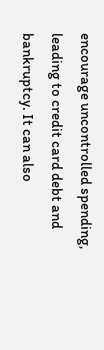encourage uncontrolled spending, leading to credit card debt and bankruptcy. It can also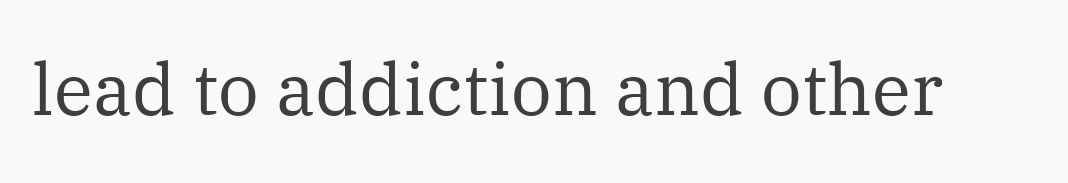lead to addiction and other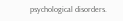psychological disorders.